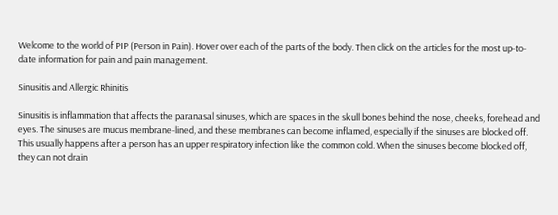Welcome to the world of PIP (Person in Pain). Hover over each of the parts of the body. Then click on the articles for the most up-to-date information for pain and pain management.

Sinusitis and Allergic Rhinitis

Sinusitis is inflammation that affects the paranasal sinuses, which are spaces in the skull bones behind the nose, cheeks, forehead and eyes. The sinuses are mucus membrane-lined, and these membranes can become inflamed, especially if the sinuses are blocked off. This usually happens after a person has an upper respiratory infection like the common cold. When the sinuses become blocked off, they can not drain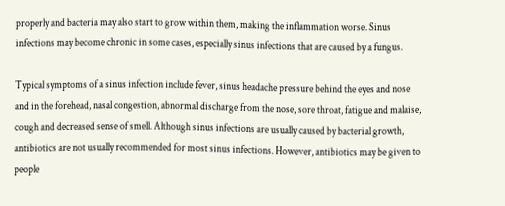properly and bacteria may also start to grow within them, making the inflammation worse. Sinus infections may become chronic in some cases, especially sinus infections that are caused by a fungus.

Typical symptoms of a sinus infection include fever, sinus headache pressure behind the eyes and nose and in the forehead, nasal congestion, abnormal discharge from the nose, sore throat, fatigue and malaise, cough and decreased sense of smell. Although sinus infections are usually caused by bacterial growth, antibiotics are not usually recommended for most sinus infections. However, antibiotics may be given to people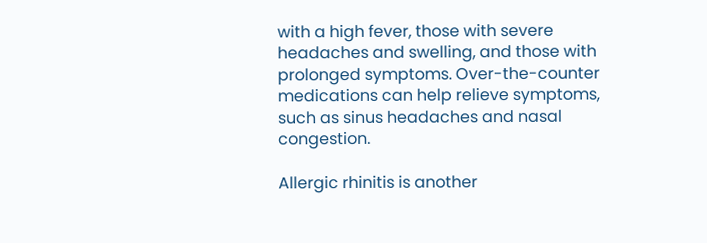with a high fever, those with severe headaches and swelling, and those with prolonged symptoms. Over-the-counter medications can help relieve symptoms, such as sinus headaches and nasal congestion.

Allergic rhinitis is another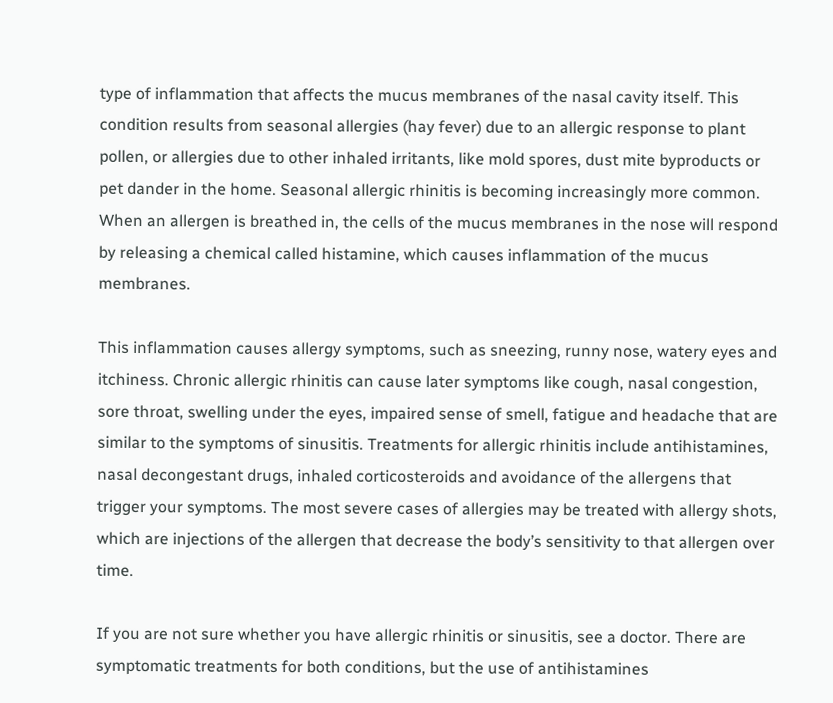type of inflammation that affects the mucus membranes of the nasal cavity itself. This condition results from seasonal allergies (hay fever) due to an allergic response to plant pollen, or allergies due to other inhaled irritants, like mold spores, dust mite byproducts or pet dander in the home. Seasonal allergic rhinitis is becoming increasingly more common. When an allergen is breathed in, the cells of the mucus membranes in the nose will respond by releasing a chemical called histamine, which causes inflammation of the mucus membranes.

This inflammation causes allergy symptoms, such as sneezing, runny nose, watery eyes and itchiness. Chronic allergic rhinitis can cause later symptoms like cough, nasal congestion, sore throat, swelling under the eyes, impaired sense of smell, fatigue and headache that are similar to the symptoms of sinusitis. Treatments for allergic rhinitis include antihistamines, nasal decongestant drugs, inhaled corticosteroids and avoidance of the allergens that trigger your symptoms. The most severe cases of allergies may be treated with allergy shots, which are injections of the allergen that decrease the body’s sensitivity to that allergen over time.

If you are not sure whether you have allergic rhinitis or sinusitis, see a doctor. There are symptomatic treatments for both conditions, but the use of antihistamines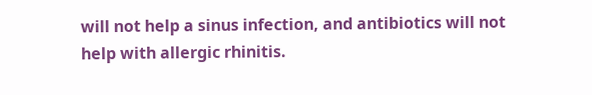will not help a sinus infection, and antibiotics will not help with allergic rhinitis.